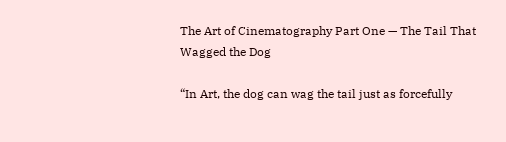The Art of Cinematography Part One — The Tail That Wagged the Dog

“In Art, the dog can wag the tail just as forcefully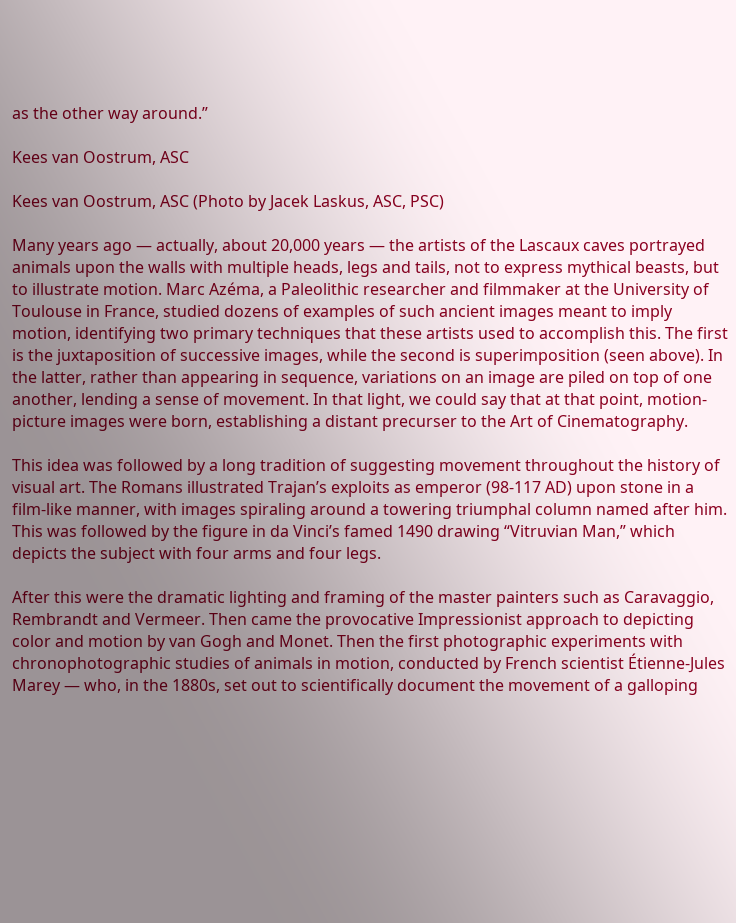as the other way around.”

Kees van Oostrum, ASC

Kees van Oostrum, ASC (Photo by Jacek Laskus, ASC, PSC)

Many years ago — actually, about 20,000 years — the artists of the Lascaux caves portrayed animals upon the walls with multiple heads, legs and tails, not to express mythical beasts, but to illustrate motion. Marc Azéma, a Paleolithic researcher and filmmaker at the University of Toulouse in France, studied dozens of examples of such ancient images meant to imply motion, identifying two primary techniques that these artists used to accomplish this. The first is the juxtaposition of successive images, while the second is superimposition (seen above). In the latter, rather than appearing in sequence, variations on an image are piled on top of one another, lending a sense of movement. In that light, we could say that at that point, motion-picture images were born, establishing a distant precurser to the Art of Cinematography.

This idea was followed by a long tradition of suggesting movement throughout the history of visual art. The Romans illustrated Trajan’s exploits as emperor (98-117 AD) upon stone in a film-like manner, with images spiraling around a towering triumphal column named after him. This was followed by the figure in da Vinci’s famed 1490 drawing “Vitruvian Man,” which depicts the subject with four arms and four legs.

After this were the dramatic lighting and framing of the master painters such as Caravaggio, Rembrandt and Vermeer. Then came the provocative Impressionist approach to depicting color and motion by van Gogh and Monet. Then the first photographic experiments with chronophotographic studies of animals in motion, conducted by French scientist Étienne-Jules Marey — who, in the 1880s, set out to scientifically document the movement of a galloping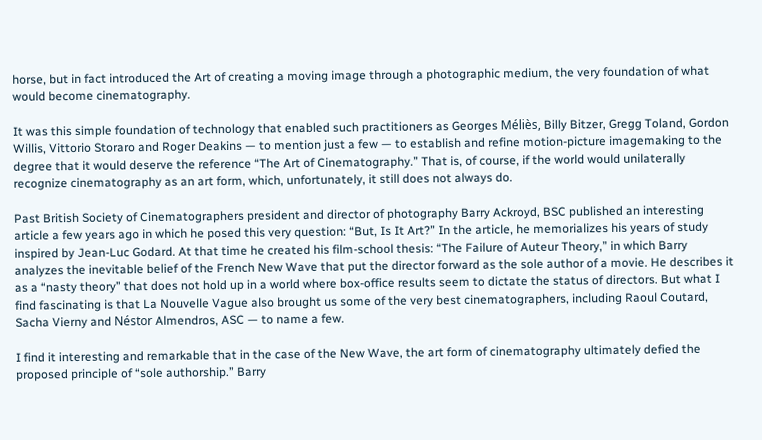horse, but in fact introduced the Art of creating a moving image through a photographic medium, the very foundation of what would become cinematography.

It was this simple foundation of technology that enabled such practitioners as Georges Méliès, Billy Bitzer, Gregg Toland, Gordon Willis, Vittorio Storaro and Roger Deakins — to mention just a few — to establish and refine motion-picture imagemaking to the degree that it would deserve the reference “The Art of Cinematography.” That is, of course, if the world would unilaterally recognize cinematography as an art form, which, unfortunately, it still does not always do.

Past British Society of Cinematographers president and director of photography Barry Ackroyd, BSC published an interesting article a few years ago in which he posed this very question: “But, Is It Art?” In the article, he memorializes his years of study inspired by Jean-Luc Godard. At that time he created his film-school thesis: “The Failure of Auteur Theory,” in which Barry analyzes the inevitable belief of the French New Wave that put the director forward as the sole author of a movie. He describes it as a “nasty theory” that does not hold up in a world where box-office results seem to dictate the status of directors. But what I find fascinating is that La Nouvelle Vague also brought us some of the very best cinematographers, including Raoul Coutard, Sacha Vierny and Néstor Almendros, ASC — to name a few.

I find it interesting and remarkable that in the case of the New Wave, the art form of cinematography ultimately defied the proposed principle of “sole authorship.” Barry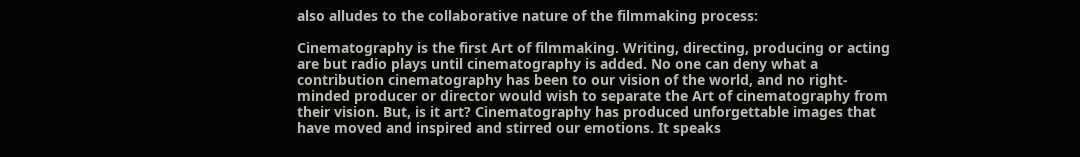also alludes to the collaborative nature of the filmmaking process:

Cinematography is the first Art of filmmaking. Writing, directing, producing or acting are but radio plays until cinematography is added. No one can deny what a contribution cinematography has been to our vision of the world, and no right-minded producer or director would wish to separate the Art of cinematography from their vision. But, is it art? Cinematography has produced unforgettable images that have moved and inspired and stirred our emotions. It speaks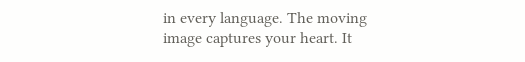in every language. The moving image captures your heart. It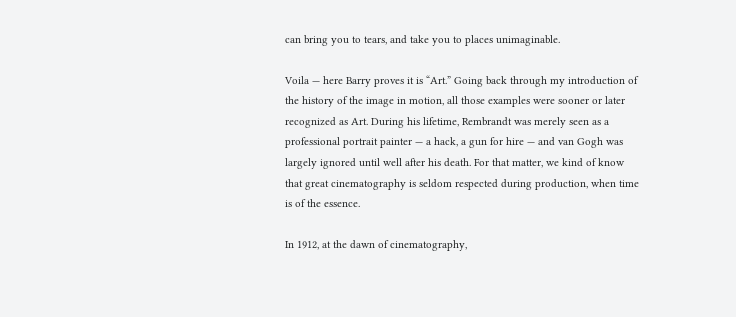can bring you to tears, and take you to places unimaginable.

Voila — here Barry proves it is “Art.” Going back through my introduction of the history of the image in motion, all those examples were sooner or later recognized as Art. During his lifetime, Rembrandt was merely seen as a professional portrait painter — a hack, a gun for hire — and van Gogh was largely ignored until well after his death. For that matter, we kind of know that great cinematography is seldom respected during production, when time is of the essence.

In 1912, at the dawn of cinematography,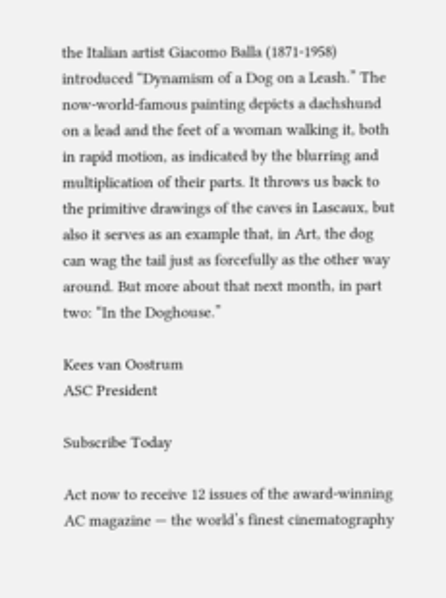the Italian artist Giacomo Balla (1871-1958) introduced “Dynamism of a Dog on a Leash.” The now-world-famous painting depicts a dachshund on a lead and the feet of a woman walking it, both in rapid motion, as indicated by the blurring and multiplication of their parts. It throws us back to the primitive drawings of the caves in Lascaux, but also it serves as an example that, in Art, the dog can wag the tail just as forcefully as the other way around. But more about that next month, in part two: “In the Doghouse.”

Kees van Oostrum
ASC President

Subscribe Today

Act now to receive 12 issues of the award-winning AC magazine — the world’s finest cinematography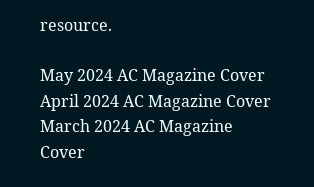resource.

May 2024 AC Magazine Cover
April 2024 AC Magazine Cover
March 2024 AC Magazine Cover